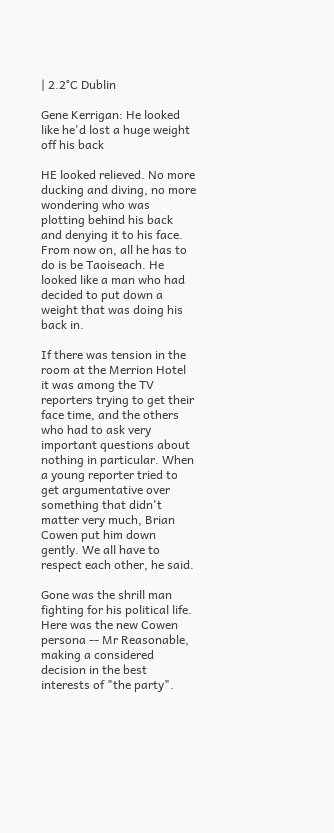| 2.2°C Dublin

Gene Kerrigan: He looked like he'd lost a huge weight off his back

HE looked relieved. No more ducking and diving, no more wondering who was plotting behind his back and denying it to his face. From now on, all he has to do is be Taoiseach. He looked like a man who had decided to put down a weight that was doing his back in.

If there was tension in the room at the Merrion Hotel it was among the TV reporters trying to get their face time, and the others who had to ask very important questions about nothing in particular. When a young reporter tried to get argumentative over something that didn't matter very much, Brian Cowen put him down gently. We all have to respect each other, he said.

Gone was the shrill man fighting for his political life. Here was the new Cowen persona -- Mr Reasonable, making a considered decision in the best interests of "the party".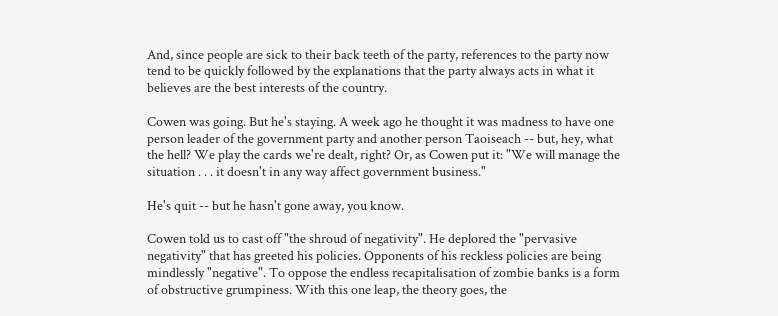And, since people are sick to their back teeth of the party, references to the party now tend to be quickly followed by the explanations that the party always acts in what it believes are the best interests of the country.

Cowen was going. But he's staying. A week ago he thought it was madness to have one person leader of the government party and another person Taoiseach -- but, hey, what the hell? We play the cards we're dealt, right? Or, as Cowen put it: "We will manage the situation . . . it doesn't in any way affect government business."

He's quit -- but he hasn't gone away, you know.

Cowen told us to cast off "the shroud of negativity". He deplored the "pervasive negativity" that has greeted his policies. Opponents of his reckless policies are being mindlessly "negative". To oppose the endless recapitalisation of zombie banks is a form of obstructive grumpiness. With this one leap, the theory goes, the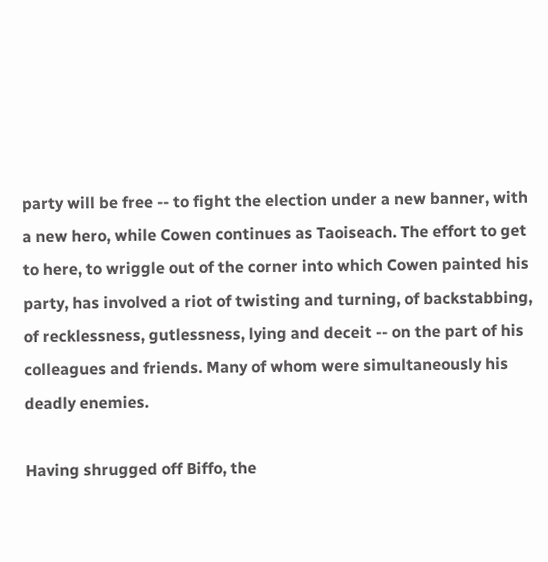party will be free -- to fight the election under a new banner, with a new hero, while Cowen continues as Taoiseach. The effort to get to here, to wriggle out of the corner into which Cowen painted his party, has involved a riot of twisting and turning, of backstabbing, of recklessness, gutlessness, lying and deceit -- on the part of his colleagues and friends. Many of whom were simultaneously his deadly enemies.

Having shrugged off Biffo, the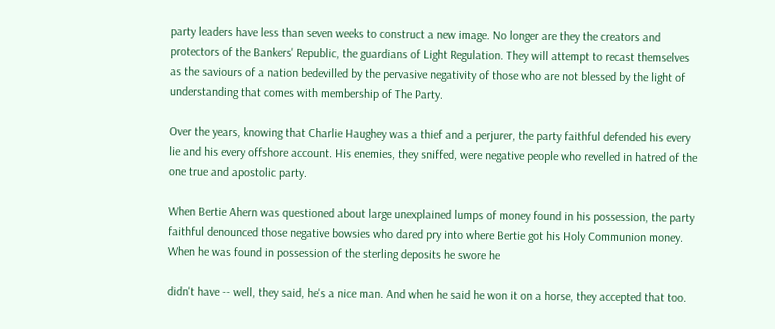party leaders have less than seven weeks to construct a new image. No longer are they the creators and protectors of the Bankers' Republic, the guardians of Light Regulation. They will attempt to recast themselves as the saviours of a nation bedevilled by the pervasive negativity of those who are not blessed by the light of understanding that comes with membership of The Party.

Over the years, knowing that Charlie Haughey was a thief and a perjurer, the party faithful defended his every lie and his every offshore account. His enemies, they sniffed, were negative people who revelled in hatred of the one true and apostolic party.

When Bertie Ahern was questioned about large unexplained lumps of money found in his possession, the party faithful denounced those negative bowsies who dared pry into where Bertie got his Holy Communion money. When he was found in possession of the sterling deposits he swore he

didn't have -- well, they said, he's a nice man. And when he said he won it on a horse, they accepted that too.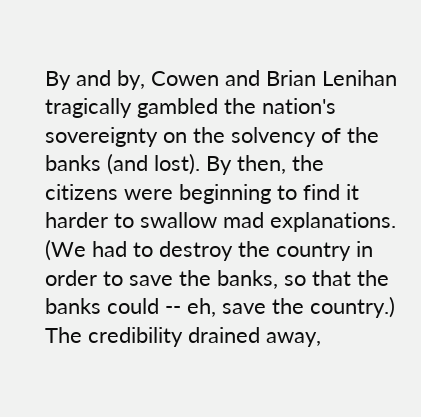By and by, Cowen and Brian Lenihan tragically gambled the nation's sovereignty on the solvency of the banks (and lost). By then, the citizens were beginning to find it harder to swallow mad explanations. (We had to destroy the country in order to save the banks, so that the banks could -- eh, save the country.) The credibility drained away,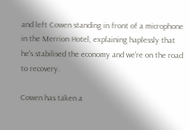and left Cowen standing in front of a microphone in the Merrion Hotel, explaining haplessly that he's stabilised the economy and we're on the road to recovery.

Cowen has taken a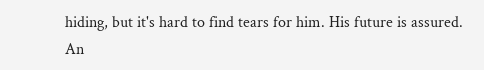hiding, but it's hard to find tears for him. His future is assured. An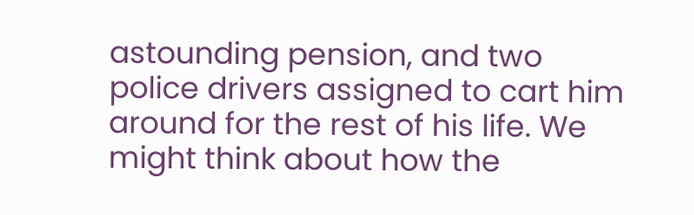astounding pension, and two police drivers assigned to cart him around for the rest of his life. We might think about how the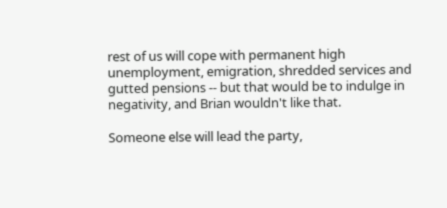rest of us will cope with permanent high unemployment, emigration, shredded services and gutted pensions -- but that would be to indulge in negativity, and Brian wouldn't like that.

Someone else will lead the party,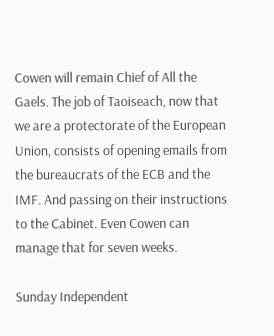Cowen will remain Chief of All the Gaels. The job of Taoiseach, now that we are a protectorate of the European Union, consists of opening emails from the bureaucrats of the ECB and the IMF. And passing on their instructions to the Cabinet. Even Cowen can manage that for seven weeks.

Sunday Independent